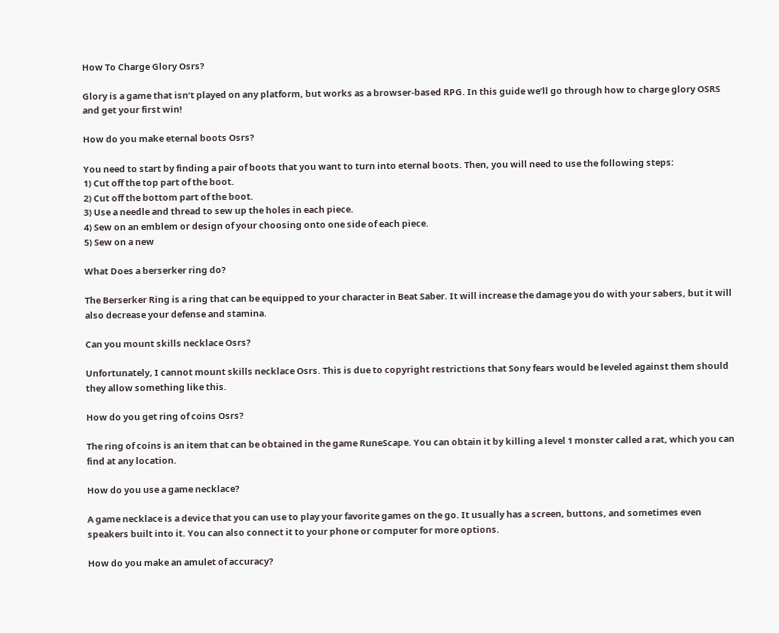How To Charge Glory Osrs?

Glory is a game that isn’t played on any platform, but works as a browser-based RPG. In this guide we’ll go through how to charge glory OSRS and get your first win!

How do you make eternal boots Osrs?

You need to start by finding a pair of boots that you want to turn into eternal boots. Then, you will need to use the following steps:
1) Cut off the top part of the boot.
2) Cut off the bottom part of the boot.
3) Use a needle and thread to sew up the holes in each piece.
4) Sew on an emblem or design of your choosing onto one side of each piece.
5) Sew on a new

What Does a berserker ring do?

The Berserker Ring is a ring that can be equipped to your character in Beat Saber. It will increase the damage you do with your sabers, but it will also decrease your defense and stamina.

Can you mount skills necklace Osrs?

Unfortunately, I cannot mount skills necklace Osrs. This is due to copyright restrictions that Sony fears would be leveled against them should they allow something like this.

How do you get ring of coins Osrs?

The ring of coins is an item that can be obtained in the game RuneScape. You can obtain it by killing a level 1 monster called a rat, which you can find at any location.

How do you use a game necklace?

A game necklace is a device that you can use to play your favorite games on the go. It usually has a screen, buttons, and sometimes even speakers built into it. You can also connect it to your phone or computer for more options.

How do you make an amulet of accuracy?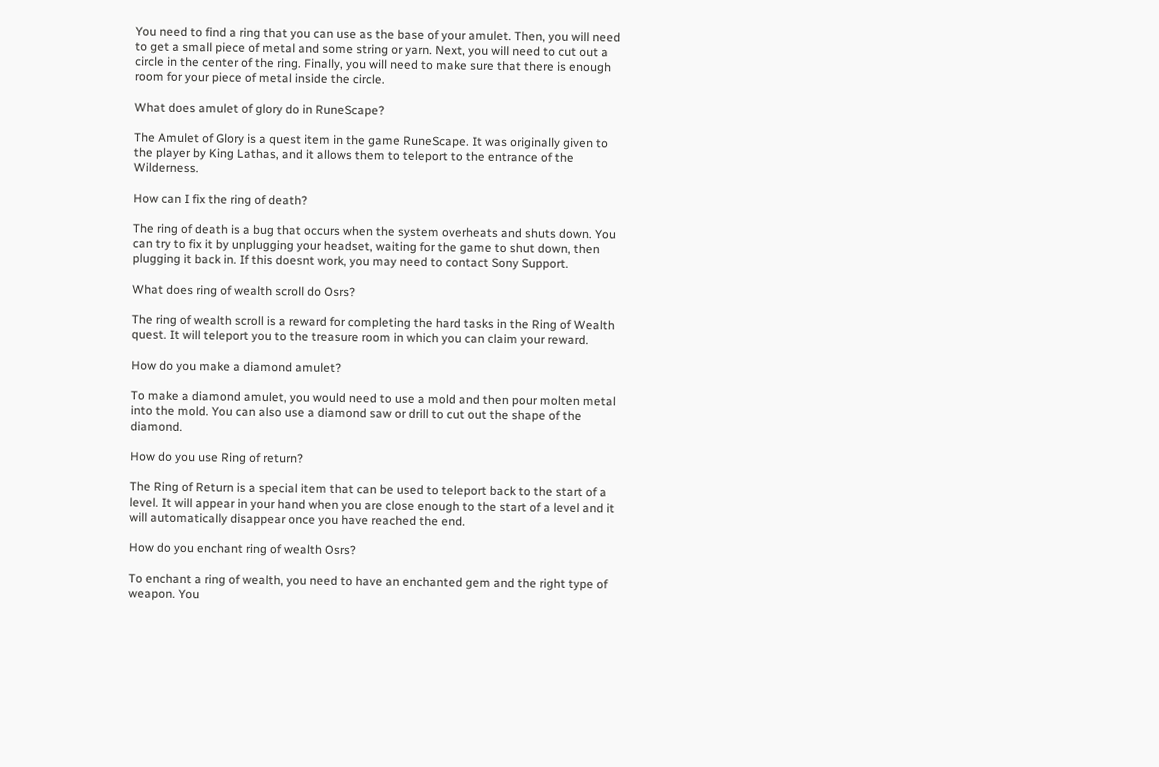You need to find a ring that you can use as the base of your amulet. Then, you will need to get a small piece of metal and some string or yarn. Next, you will need to cut out a circle in the center of the ring. Finally, you will need to make sure that there is enough room for your piece of metal inside the circle.

What does amulet of glory do in RuneScape?

The Amulet of Glory is a quest item in the game RuneScape. It was originally given to the player by King Lathas, and it allows them to teleport to the entrance of the Wilderness.

How can I fix the ring of death?

The ring of death is a bug that occurs when the system overheats and shuts down. You can try to fix it by unplugging your headset, waiting for the game to shut down, then plugging it back in. If this doesnt work, you may need to contact Sony Support.

What does ring of wealth scroll do Osrs?

The ring of wealth scroll is a reward for completing the hard tasks in the Ring of Wealth quest. It will teleport you to the treasure room in which you can claim your reward.

How do you make a diamond amulet?

To make a diamond amulet, you would need to use a mold and then pour molten metal into the mold. You can also use a diamond saw or drill to cut out the shape of the diamond.

How do you use Ring of return?

The Ring of Return is a special item that can be used to teleport back to the start of a level. It will appear in your hand when you are close enough to the start of a level and it will automatically disappear once you have reached the end.

How do you enchant ring of wealth Osrs?

To enchant a ring of wealth, you need to have an enchanted gem and the right type of weapon. You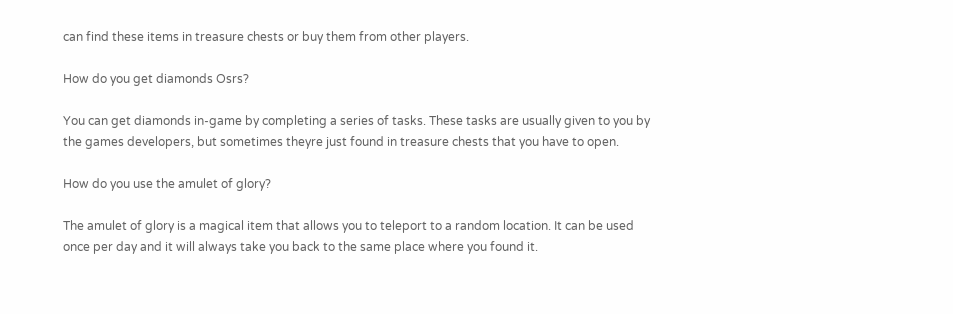can find these items in treasure chests or buy them from other players.

How do you get diamonds Osrs?

You can get diamonds in-game by completing a series of tasks. These tasks are usually given to you by the games developers, but sometimes theyre just found in treasure chests that you have to open.

How do you use the amulet of glory?

The amulet of glory is a magical item that allows you to teleport to a random location. It can be used once per day and it will always take you back to the same place where you found it.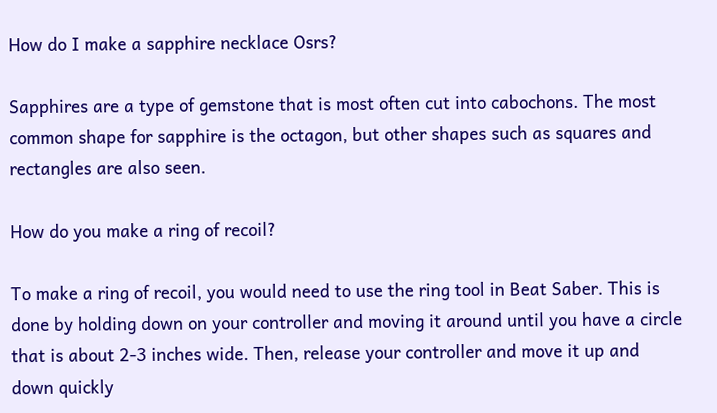How do I make a sapphire necklace Osrs?

Sapphires are a type of gemstone that is most often cut into cabochons. The most common shape for sapphire is the octagon, but other shapes such as squares and rectangles are also seen.

How do you make a ring of recoil?

To make a ring of recoil, you would need to use the ring tool in Beat Saber. This is done by holding down on your controller and moving it around until you have a circle that is about 2-3 inches wide. Then, release your controller and move it up and down quickly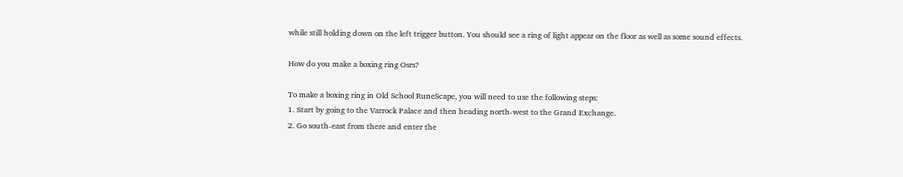while still holding down on the left trigger button. You should see a ring of light appear on the floor as well as some sound effects.

How do you make a boxing ring Osrs?

To make a boxing ring in Old School RuneScape, you will need to use the following steps:
1. Start by going to the Varrock Palace and then heading north-west to the Grand Exchange.
2. Go south-east from there and enter the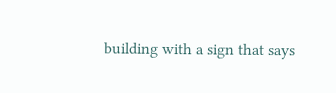building with a sign that says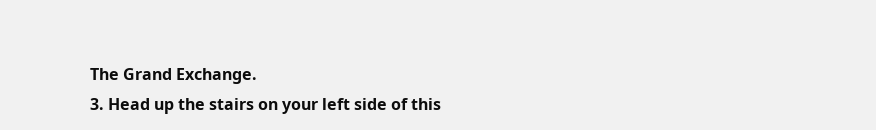The Grand Exchange.
3. Head up the stairs on your left side of this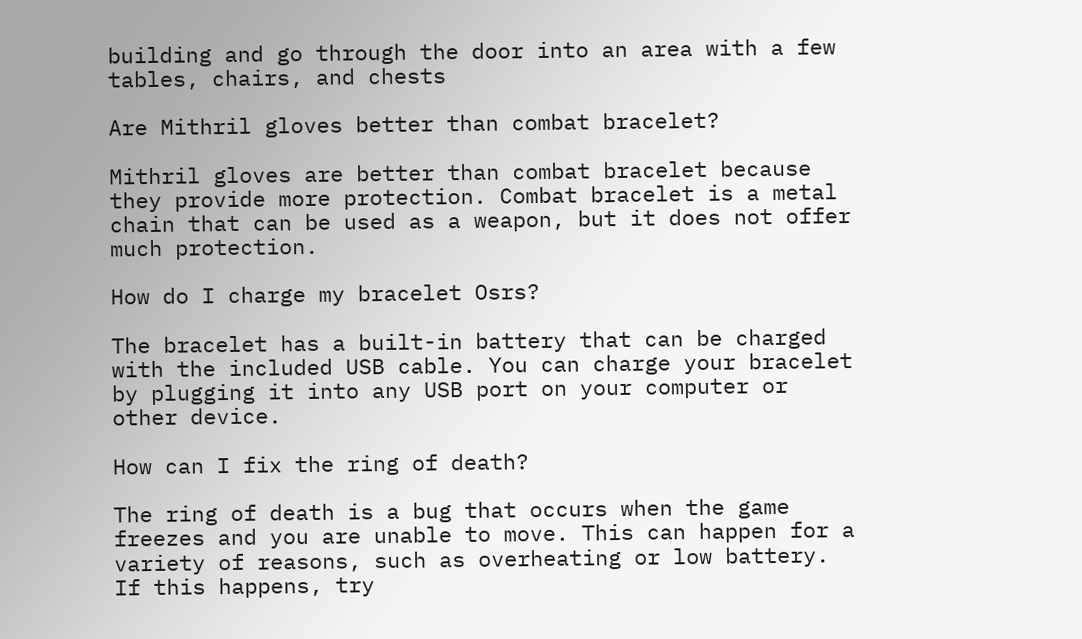building and go through the door into an area with a few tables, chairs, and chests

Are Mithril gloves better than combat bracelet?

Mithril gloves are better than combat bracelet because they provide more protection. Combat bracelet is a metal chain that can be used as a weapon, but it does not offer much protection.

How do I charge my bracelet Osrs?

The bracelet has a built-in battery that can be charged with the included USB cable. You can charge your bracelet by plugging it into any USB port on your computer or other device.

How can I fix the ring of death?

The ring of death is a bug that occurs when the game freezes and you are unable to move. This can happen for a variety of reasons, such as overheating or low battery. If this happens, try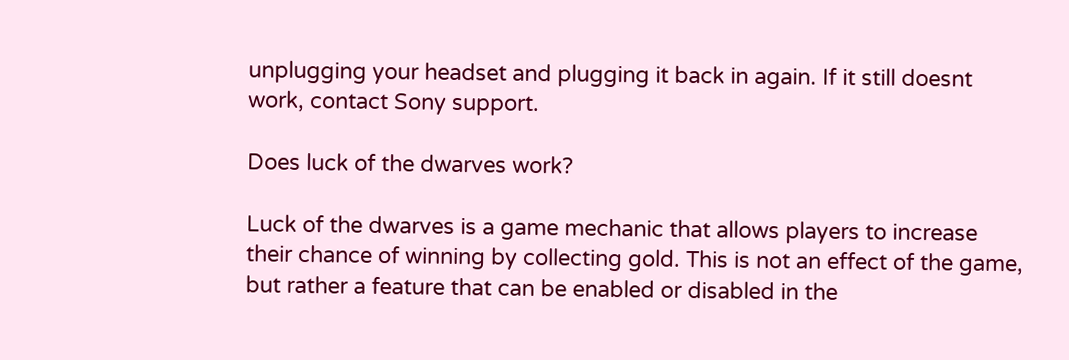unplugging your headset and plugging it back in again. If it still doesnt work, contact Sony support.

Does luck of the dwarves work?

Luck of the dwarves is a game mechanic that allows players to increase their chance of winning by collecting gold. This is not an effect of the game, but rather a feature that can be enabled or disabled in the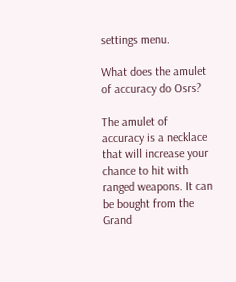settings menu.

What does the amulet of accuracy do Osrs?

The amulet of accuracy is a necklace that will increase your chance to hit with ranged weapons. It can be bought from the Grand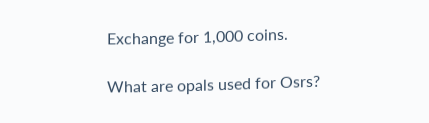Exchange for 1,000 coins.

What are opals used for Osrs?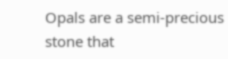Opals are a semi-precious stone that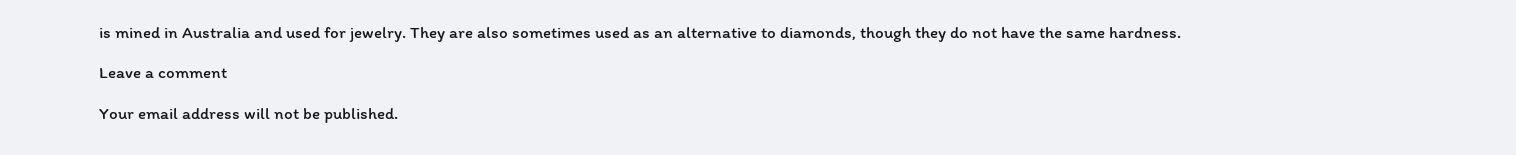is mined in Australia and used for jewelry. They are also sometimes used as an alternative to diamonds, though they do not have the same hardness.

Leave a comment

Your email address will not be published.